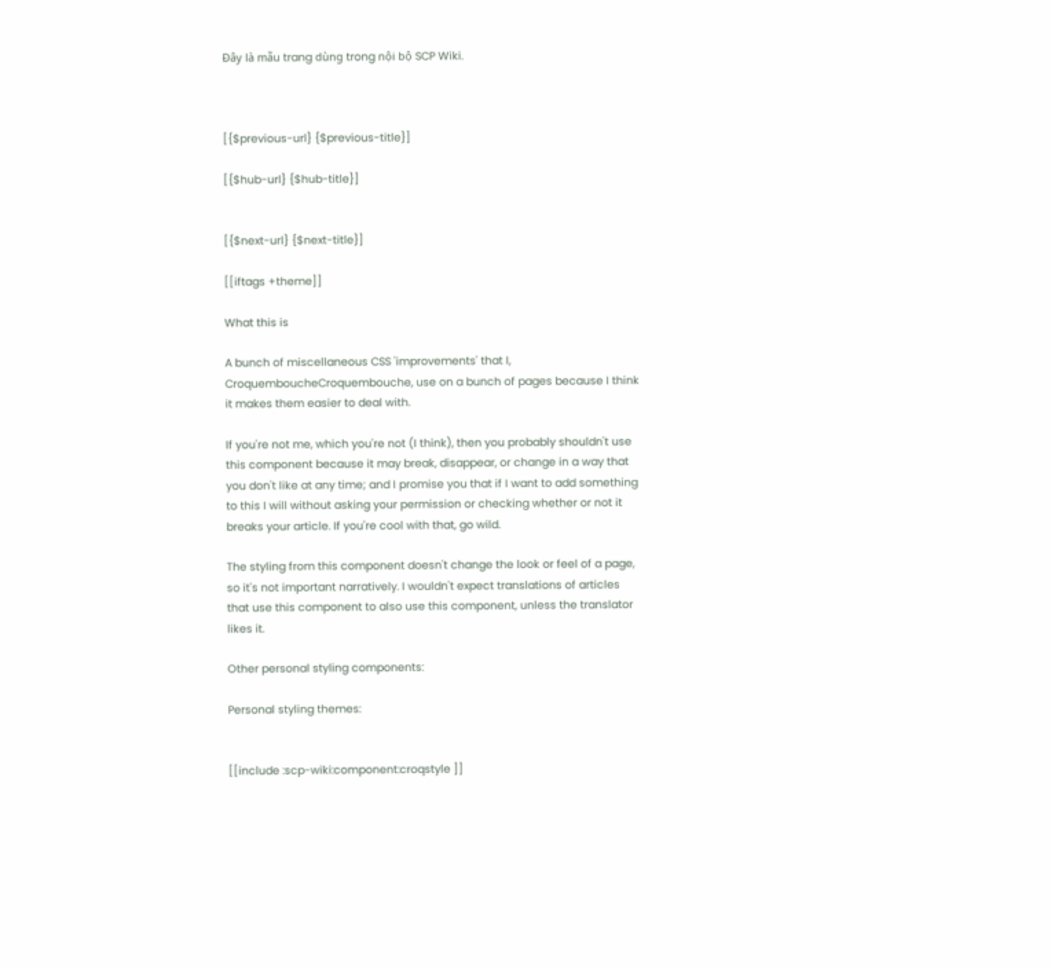Đây là mẫu trang dùng trong nội bộ SCP Wiki.



[{$previous-url} {$previous-title}]

[{$hub-url} {$hub-title}]


[{$next-url} {$next-title}]

[[iftags +theme]]

What this is

A bunch of miscellaneous CSS 'improvements' that I, CroquemboucheCroquembouche, use on a bunch of pages because I think it makes them easier to deal with.

If you're not me, which you're not (I think), then you probably shouldn't use this component because it may break, disappear, or change in a way that you don't like at any time; and I promise you that if I want to add something to this I will without asking your permission or checking whether or not it breaks your article. If you're cool with that, go wild.

The styling from this component doesn't change the look or feel of a page, so it's not important narratively. I wouldn't expect translations of articles that use this component to also use this component, unless the translator likes it.

Other personal styling components:

Personal styling themes:


[[include :scp-wiki:component:croqstyle ]]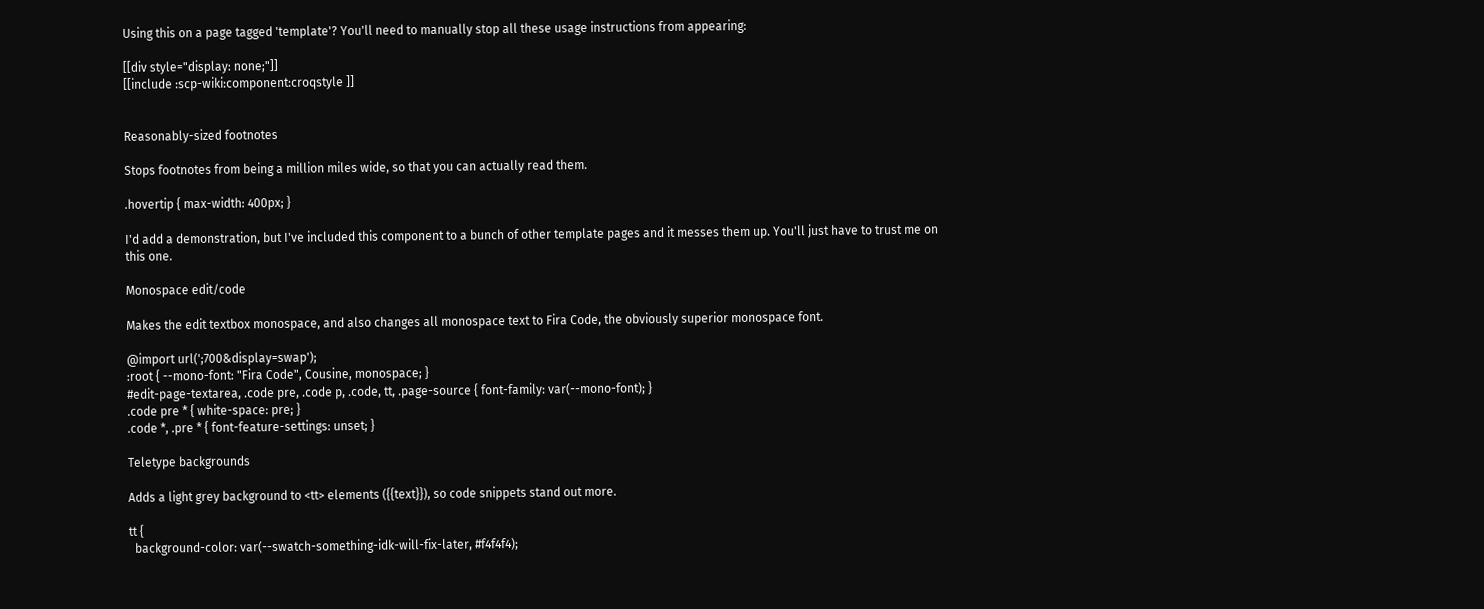Using this on a page tagged 'template'? You'll need to manually stop all these usage instructions from appearing:

[[div style="display: none;"]]
[[include :scp-wiki:component:croqstyle ]]


Reasonably-sized footnotes

Stops footnotes from being a million miles wide, so that you can actually read them.

.hovertip { max-width: 400px; }

I'd add a demonstration, but I've included this component to a bunch of other template pages and it messes them up. You'll just have to trust me on this one.

Monospace edit/code

Makes the edit textbox monospace, and also changes all monospace text to Fira Code, the obviously superior monospace font.

@import url(';700&display=swap');
:root { --mono-font: "Fira Code", Cousine, monospace; }
#edit-page-textarea, .code pre, .code p, .code, tt, .page-source { font-family: var(--mono-font); }
.code pre * { white-space: pre; }
.code *, .pre * { font-feature-settings: unset; }

Teletype backgrounds

Adds a light grey background to <tt> elements ({{text}}), so code snippets stand out more.

tt {
  background-color: var(--swatch-something-idk-will-fix-later, #f4f4f4);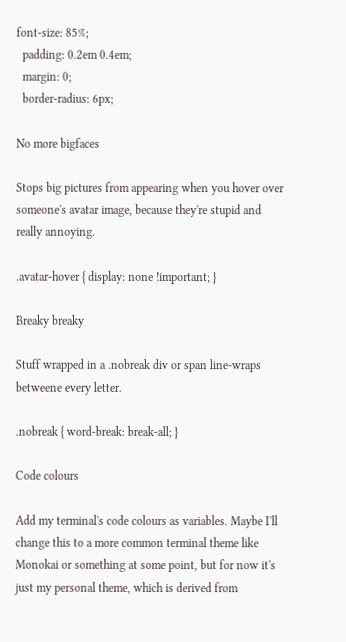font-size: 85%;
  padding: 0.2em 0.4em;
  margin: 0;
  border-radius: 6px;

No more bigfaces

Stops big pictures from appearing when you hover over someone's avatar image, because they're stupid and really annoying.

.avatar-hover { display: none !important; }

Breaky breaky

Stuff wrapped in a .nobreak div or span line-wraps betweene every letter.

.nobreak { word-break: break-all; }

Code colours

Add my terminal's code colours as variables. Maybe I'll change this to a more common terminal theme like Monokai or something at some point, but for now it's just my personal theme, which is derived from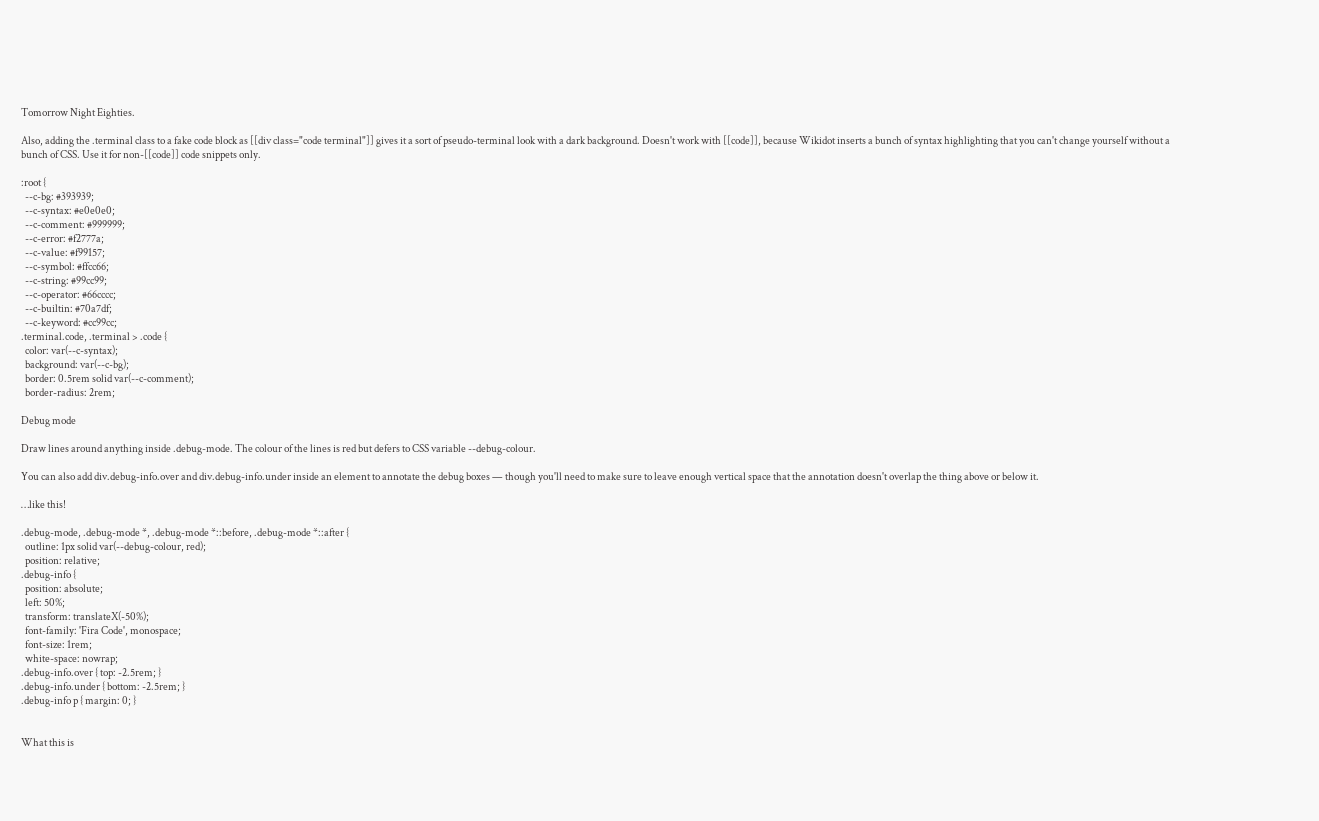Tomorrow Night Eighties.

Also, adding the .terminal class to a fake code block as [[div class="code terminal"]] gives it a sort of pseudo-terminal look with a dark background. Doesn't work with [[code]], because Wikidot inserts a bunch of syntax highlighting that you can't change yourself without a bunch of CSS. Use it for non-[[code]] code snippets only.

:root {
  --c-bg: #393939;
  --c-syntax: #e0e0e0;
  --c-comment: #999999;
  --c-error: #f2777a;
  --c-value: #f99157;
  --c-symbol: #ffcc66;
  --c-string: #99cc99;
  --c-operator: #66cccc;
  --c-builtin: #70a7df;
  --c-keyword: #cc99cc;
.terminal.code, .terminal > .code {
  color: var(--c-syntax);
  background: var(--c-bg);
  border: 0.5rem solid var(--c-comment);
  border-radius: 2rem;

Debug mode

Draw lines around anything inside .debug-mode. The colour of the lines is red but defers to CSS variable --debug-colour.

You can also add div.debug-info.over and div.debug-info.under inside an element to annotate the debug boxes — though you'll need to make sure to leave enough vertical space that the annotation doesn't overlap the thing above or below it.

…like this!

.debug-mode, .debug-mode *, .debug-mode *::before, .debug-mode *::after {
  outline: 1px solid var(--debug-colour, red);
  position: relative;
.debug-info {
  position: absolute;
  left: 50%;
  transform: translateX(-50%);
  font-family: 'Fira Code', monospace;
  font-size: 1rem;
  white-space: nowrap;
.debug-info.over { top: -2.5rem; }
.debug-info.under { bottom: -2.5rem; }
.debug-info p { margin: 0; }


What this is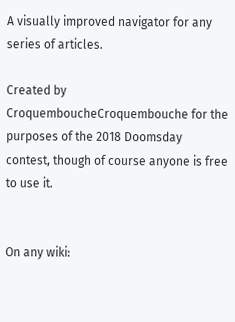A visually improved navigator for any series of articles.

Created by CroquemboucheCroquembouche for the purposes of the 2018 Doomsday contest, though of course anyone is free to use it.


On any wiki: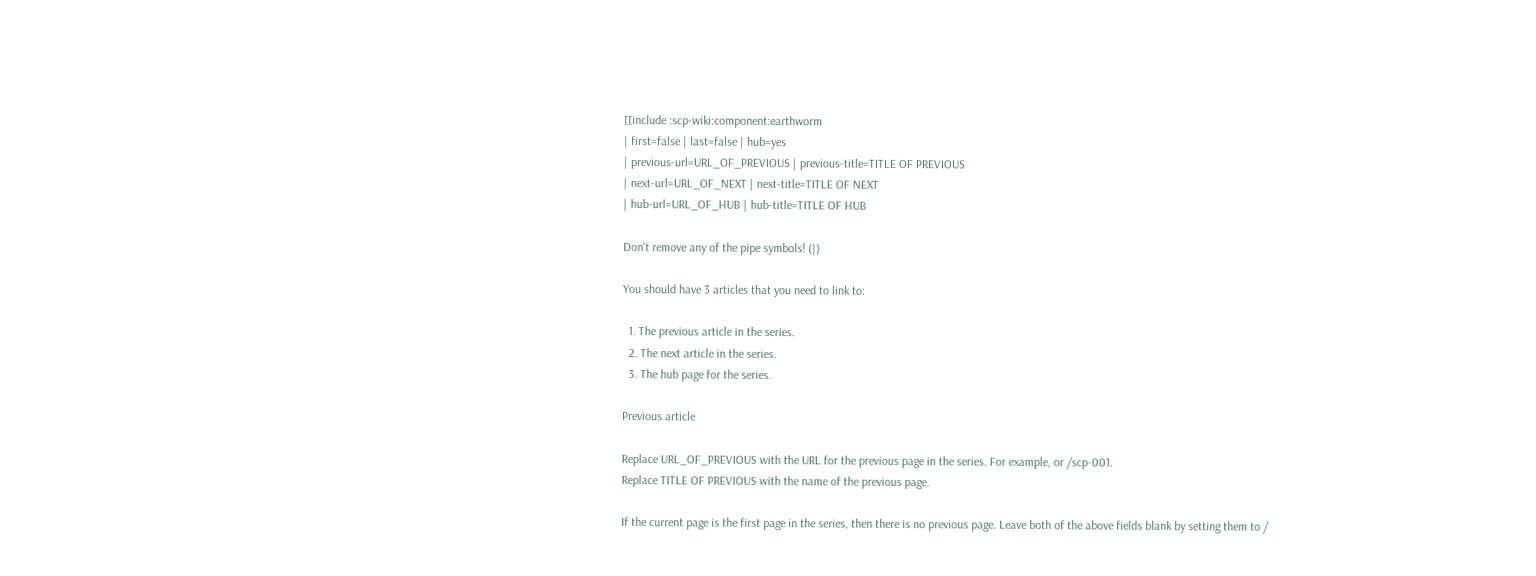[[include :scp-wiki:component:earthworm
| first=false | last=false | hub=yes
| previous-url=URL_OF_PREVIOUS | previous-title=TITLE OF PREVIOUS
| next-url=URL_OF_NEXT | next-title=TITLE OF NEXT
| hub-url=URL_OF_HUB | hub-title=TITLE OF HUB

Don't remove any of the pipe symbols! (|)

You should have 3 articles that you need to link to:

  1. The previous article in the series.
  2. The next article in the series.
  3. The hub page for the series.

Previous article

Replace URL_OF_PREVIOUS with the URL for the previous page in the series. For example, or /scp-001.
Replace TITLE OF PREVIOUS with the name of the previous page.

If the current page is the first page in the series, then there is no previous page. Leave both of the above fields blank by setting them to /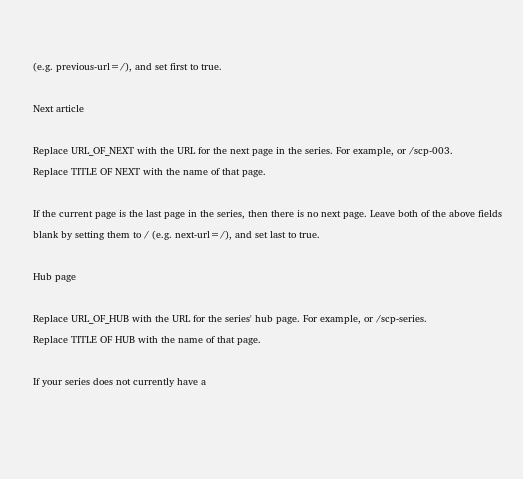(e.g. previous-url=/), and set first to true.

Next article

Replace URL_OF_NEXT with the URL for the next page in the series. For example, or /scp-003.
Replace TITLE OF NEXT with the name of that page.

If the current page is the last page in the series, then there is no next page. Leave both of the above fields blank by setting them to / (e.g. next-url=/), and set last to true.

Hub page

Replace URL_OF_HUB with the URL for the series' hub page. For example, or /scp-series.
Replace TITLE OF HUB with the name of that page.

If your series does not currently have a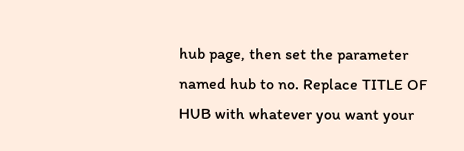hub page, then set the parameter named hub to no. Replace TITLE OF HUB with whatever you want your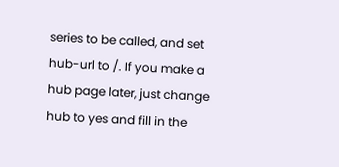series to be called, and set hub-url to /. If you make a hub page later, just change hub to yes and fill in the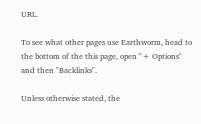URL.

To see what other pages use Earthworm, head to the bottom of the this page, open "+ Options" and then "Backlinks".

Unless otherwise stated, the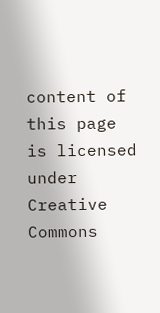content of this page is licensed under Creative Commons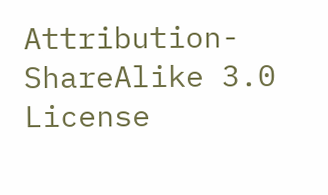Attribution-ShareAlike 3.0 License